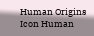Human Origins Icon Human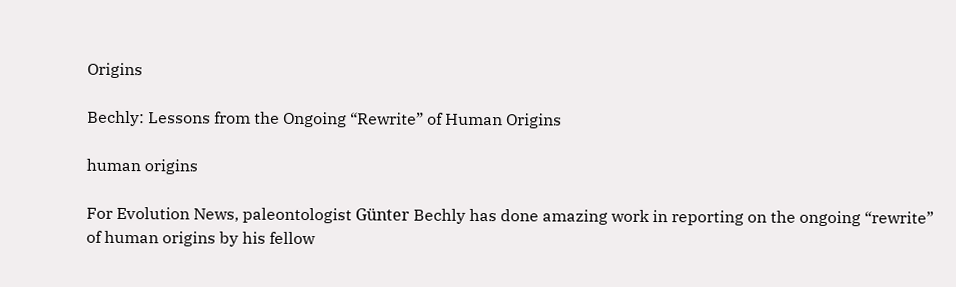Origins

Bechly: Lessons from the Ongoing “Rewrite” of Human Origins

human origins

For Evolution News, paleontologist Günter Bechly has done amazing work in reporting on the ongoing “rewrite” of human origins by his fellow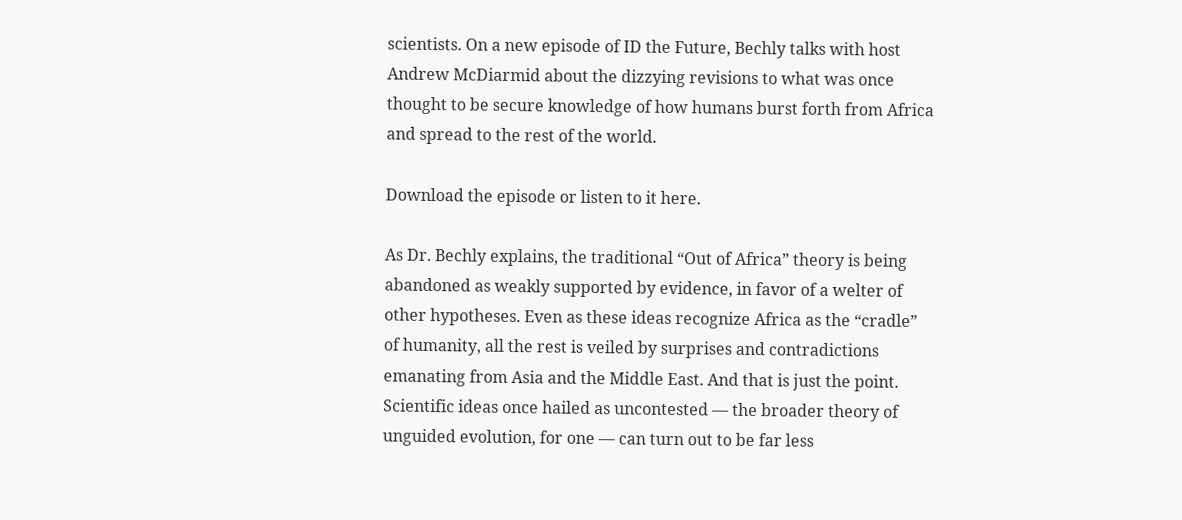scientists. On a new episode of ID the Future, Bechly talks with host Andrew McDiarmid about the dizzying revisions to what was once thought to be secure knowledge of how humans burst forth from Africa and spread to the rest of the world.

Download the episode or listen to it here.

As Dr. Bechly explains, the traditional “Out of Africa” theory is being abandoned as weakly supported by evidence, in favor of a welter of other hypotheses. Even as these ideas recognize Africa as the “cradle” of humanity, all the rest is veiled by surprises and contradictions emanating from Asia and the Middle East. And that is just the point. Scientific ideas once hailed as uncontested — the broader theory of unguided evolution, for one — can turn out to be far less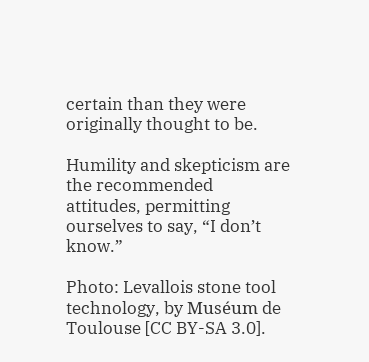certain than they were originally thought to be.

Humility and skepticism are the recommended attitudes, permitting ourselves to say, “I don’t know.”

Photo: Levallois stone tool technology, by Muséum de Toulouse [CC BY-SA 3.0].